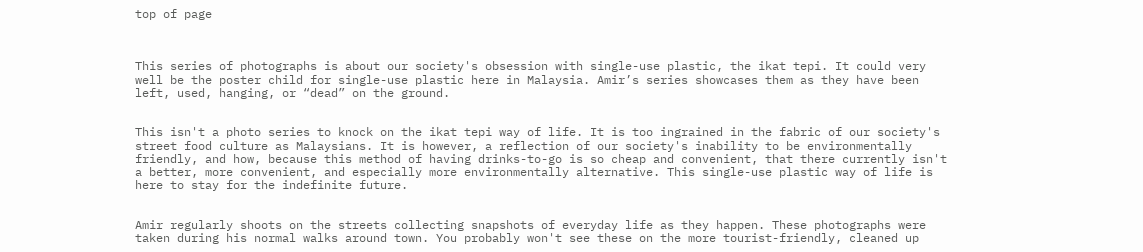top of page



This series of photographs is about our society's obsession with single-use plastic, the ikat tepi. It could very well be the poster child for single-use plastic here in Malaysia. Amir’s series showcases them as they have been left, used, hanging, or “dead” on the ground.


This isn't a photo series to knock on the ikat tepi way of life. It is too ingrained in the fabric of our society's street food culture as Malaysians. It is however, a reflection of our society's inability to be environmentally friendly, and how, because this method of having drinks-to-go is so cheap and convenient, that there currently isn't a better, more convenient, and especially more environmentally alternative. This single-use plastic way of life is here to stay for the indefinite future.


Amir regularly shoots on the streets collecting snapshots of everyday life as they happen. These photographs were taken during his normal walks around town. You probably won't see these on the more tourist-friendly, cleaned up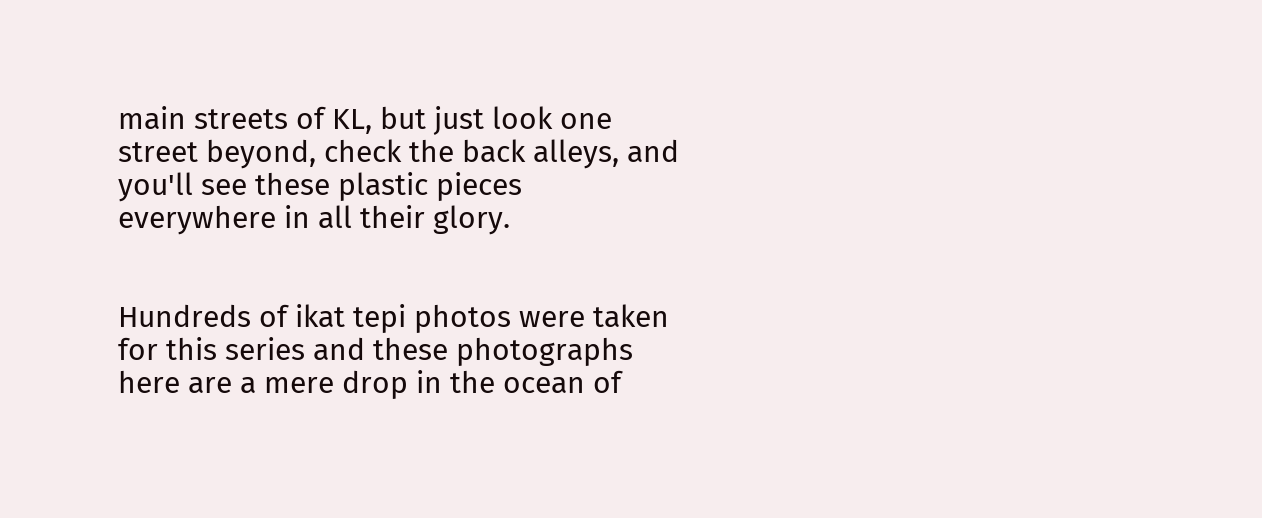main streets of KL, but just look one street beyond, check the back alleys, and you'll see these plastic pieces everywhere in all their glory.


Hundreds of ikat tepi photos were taken for this series and these photographs here are a mere drop in the ocean of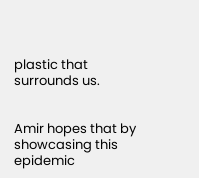plastic that surrounds us.


Amir hopes that by showcasing this epidemic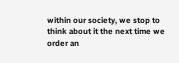within our society, we stop to think about it the next time we order an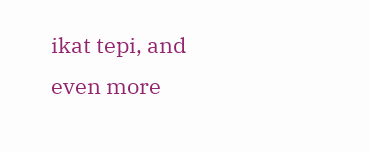ikat tepi, and even more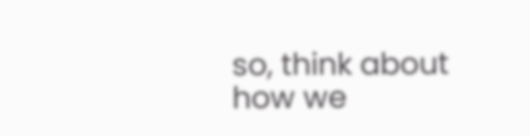so, think about how we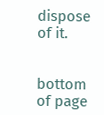dispose of it.


bottom of page